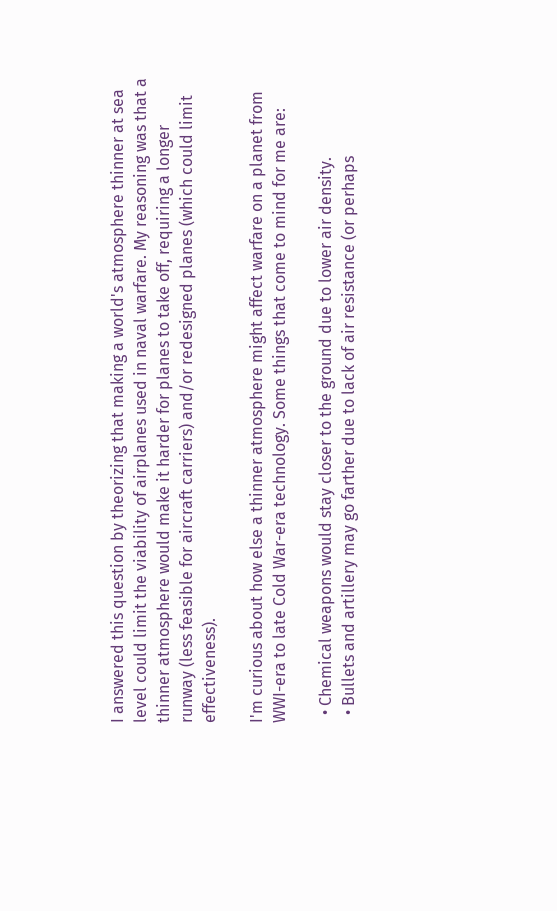I answered this question by theorizing that making a world's atmosphere thinner at sea level could limit the viability of airplanes used in naval warfare. My reasoning was that a thinner atmosphere would make it harder for planes to take off, requiring a longer runway (less feasible for aircraft carriers) and/or redesigned planes (which could limit effectiveness).

I'm curious about how else a thinner atmosphere might affect warfare on a planet from WWI-era to late Cold War-era technology. Some things that come to mind for me are:

  • Chemical weapons would stay closer to the ground due to lower air density.
  • Bullets and artillery may go farther due to lack of air resistance (or perhaps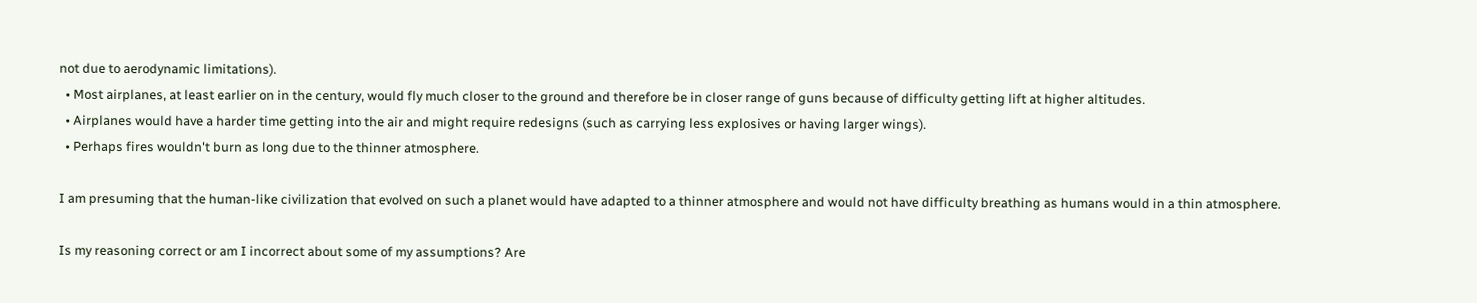not due to aerodynamic limitations).
  • Most airplanes, at least earlier on in the century, would fly much closer to the ground and therefore be in closer range of guns because of difficulty getting lift at higher altitudes.
  • Airplanes would have a harder time getting into the air and might require redesigns (such as carrying less explosives or having larger wings).
  • Perhaps fires wouldn't burn as long due to the thinner atmosphere.

I am presuming that the human-like civilization that evolved on such a planet would have adapted to a thinner atmosphere and would not have difficulty breathing as humans would in a thin atmosphere.

Is my reasoning correct or am I incorrect about some of my assumptions? Are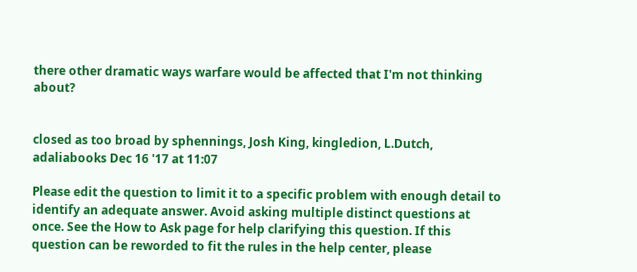there other dramatic ways warfare would be affected that I'm not thinking about?


closed as too broad by sphennings, Josh King, kingledion, L.Dutch, adaliabooks Dec 16 '17 at 11:07

Please edit the question to limit it to a specific problem with enough detail to identify an adequate answer. Avoid asking multiple distinct questions at once. See the How to Ask page for help clarifying this question. If this question can be reworded to fit the rules in the help center, please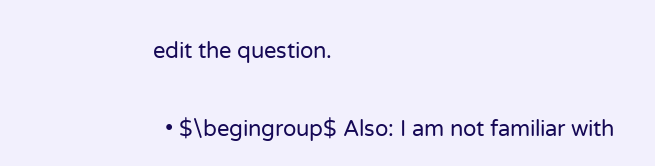edit the question.

  • $\begingroup$ Also: I am not familiar with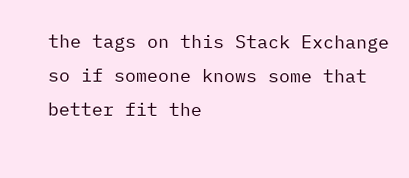the tags on this Stack Exchange so if someone knows some that better fit the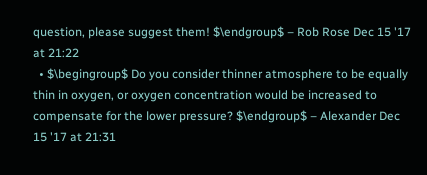question, please suggest them! $\endgroup$ – Rob Rose Dec 15 '17 at 21:22
  • $\begingroup$ Do you consider thinner atmosphere to be equally thin in oxygen, or oxygen concentration would be increased to compensate for the lower pressure? $\endgroup$ – Alexander Dec 15 '17 at 21:31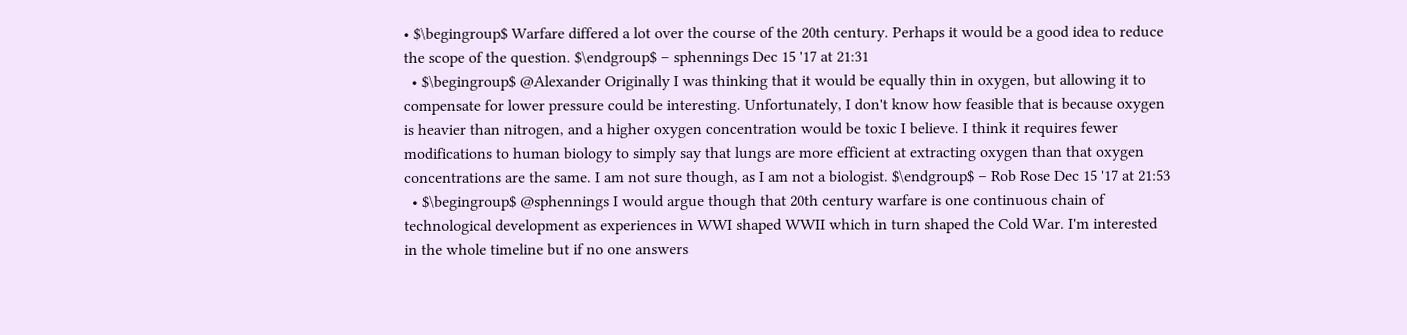• $\begingroup$ Warfare differed a lot over the course of the 20th century. Perhaps it would be a good idea to reduce the scope of the question. $\endgroup$ – sphennings Dec 15 '17 at 21:31
  • $\begingroup$ @Alexander Originally I was thinking that it would be equally thin in oxygen, but allowing it to compensate for lower pressure could be interesting. Unfortunately, I don't know how feasible that is because oxygen is heavier than nitrogen, and a higher oxygen concentration would be toxic I believe. I think it requires fewer modifications to human biology to simply say that lungs are more efficient at extracting oxygen than that oxygen concentrations are the same. I am not sure though, as I am not a biologist. $\endgroup$ – Rob Rose Dec 15 '17 at 21:53
  • $\begingroup$ @sphennings I would argue though that 20th century warfare is one continuous chain of technological development as experiences in WWI shaped WWII which in turn shaped the Cold War. I'm interested in the whole timeline but if no one answers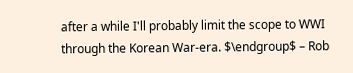after a while I'll probably limit the scope to WWI through the Korean War-era. $\endgroup$ – Rob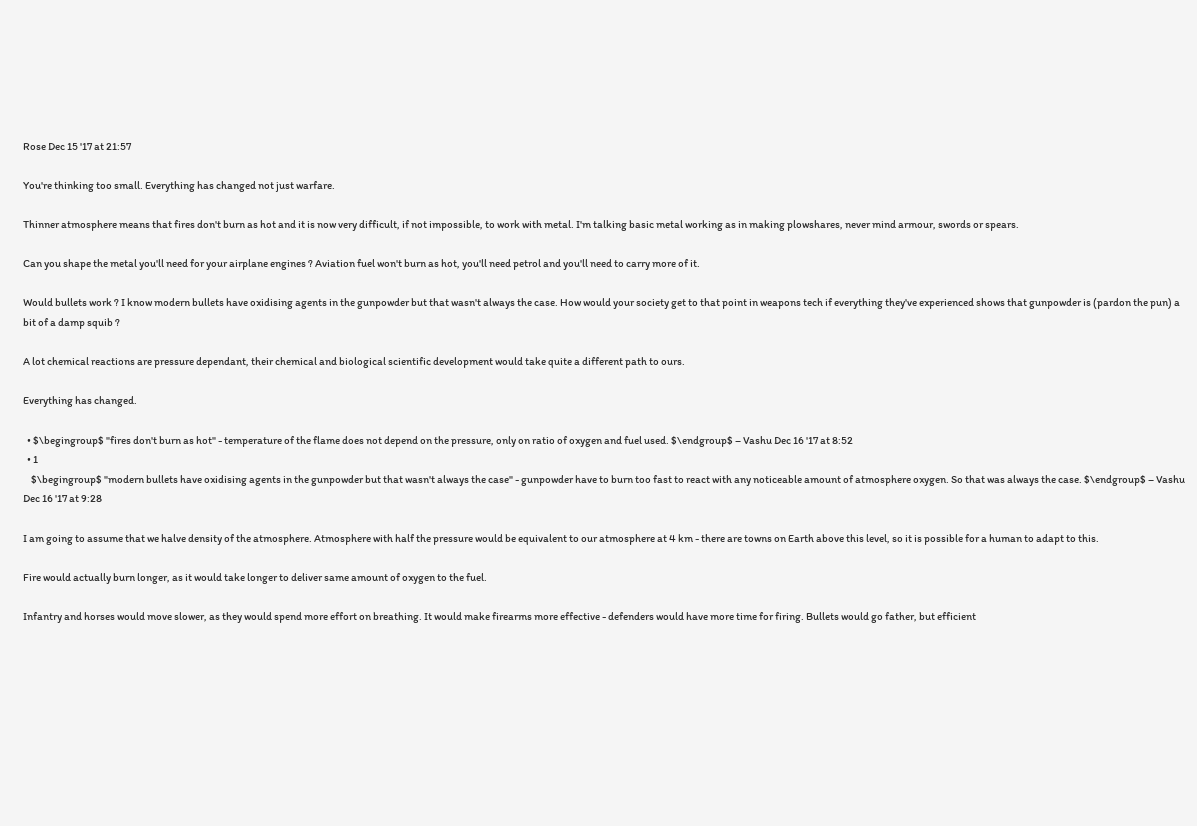Rose Dec 15 '17 at 21:57

You're thinking too small. Everything has changed not just warfare.

Thinner atmosphere means that fires don't burn as hot and it is now very difficult, if not impossible, to work with metal. I'm talking basic metal working as in making plowshares, never mind armour, swords or spears.

Can you shape the metal you'll need for your airplane engines ? Aviation fuel won't burn as hot, you'll need petrol and you'll need to carry more of it.

Would bullets work ? I know modern bullets have oxidising agents in the gunpowder but that wasn't always the case. How would your society get to that point in weapons tech if everything they've experienced shows that gunpowder is (pardon the pun) a bit of a damp squib ?

A lot chemical reactions are pressure dependant, their chemical and biological scientific development would take quite a different path to ours.

Everything has changed.

  • $\begingroup$ "fires don't burn as hot" - temperature of the flame does not depend on the pressure, only on ratio of oxygen and fuel used. $\endgroup$ – Vashu Dec 16 '17 at 8:52
  • 1
    $\begingroup$ "modern bullets have oxidising agents in the gunpowder but that wasn't always the case" - gunpowder have to burn too fast to react with any noticeable amount of atmosphere oxygen. So that was always the case. $\endgroup$ – Vashu Dec 16 '17 at 9:28

I am going to assume that we halve density of the atmosphere. Atmosphere with half the pressure would be equivalent to our atmosphere at 4 km - there are towns on Earth above this level, so it is possible for a human to adapt to this.

Fire would actually burn longer, as it would take longer to deliver same amount of oxygen to the fuel.

Infantry and horses would move slower, as they would spend more effort on breathing. It would make firearms more effective - defenders would have more time for firing. Bullets would go father, but efficient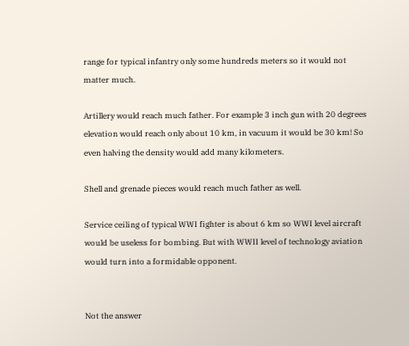range for typical infantry only some hundreds meters so it would not matter much.

Artillery would reach much father. For example 3 inch gun with 20 degrees elevation would reach only about 10 km, in vacuum it would be 30 km! So even halving the density would add many kilometers.

Shell and grenade pieces would reach much father as well.

Service ceiling of typical WWI fighter is about 6 km so WWI level aircraft would be useless for bombing. But with WWII level of technology aviation would turn into a formidable opponent.


Not the answer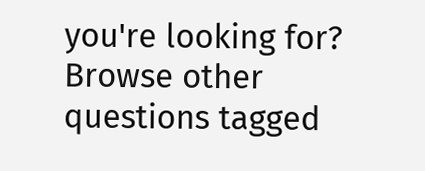you're looking for? Browse other questions tagged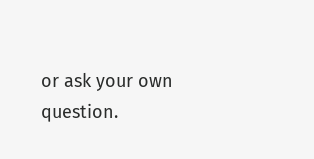or ask your own question.